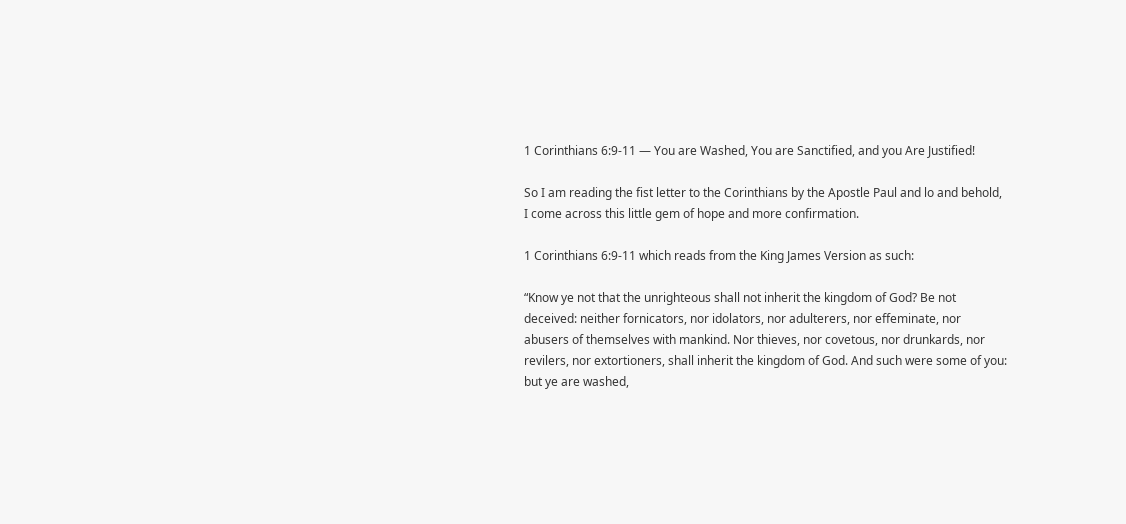1 Corinthians 6:9-11 — You are Washed, You are Sanctified, and you Are Justified!

So I am reading the fist letter to the Corinthians by the Apostle Paul and lo and behold, I come across this little gem of hope and more confirmation.

1 Corinthians 6:9-11 which reads from the King James Version as such:

“Know ye not that the unrighteous shall not inherit the kingdom of God? Be not deceived: neither fornicators, nor idolators, nor adulterers, nor effeminate, nor abusers of themselves with mankind. Nor thieves, nor covetous, nor drunkards, nor revilers, nor extortioners, shall inherit the kingdom of God. And such were some of you: but ye are washed,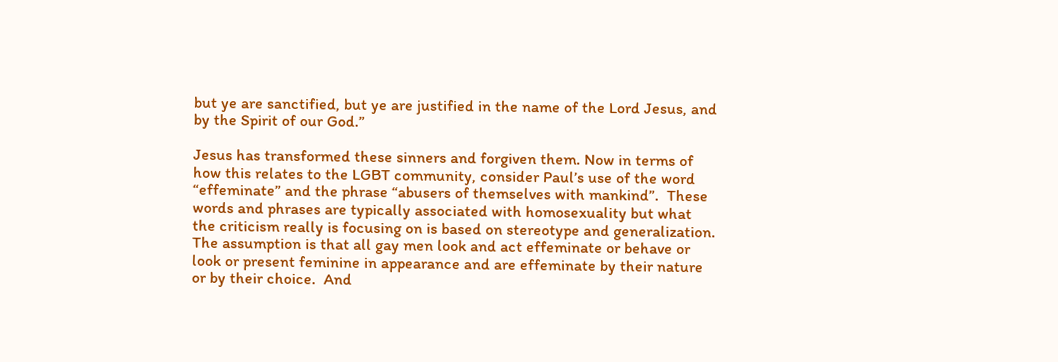but ye are sanctified, but ye are justified in the name of the Lord Jesus, and by the Spirit of our God.”

Jesus has transformed these sinners and forgiven them. Now in terms of how this relates to the LGBT community, consider Paul’s use of the word “effeminate” and the phrase “abusers of themselves with mankind”.  These words and phrases are typically associated with homosexuality but what the criticism really is focusing on is based on stereotype and generalization.  The assumption is that all gay men look and act effeminate or behave or look or present feminine in appearance and are effeminate by their nature or by their choice.  And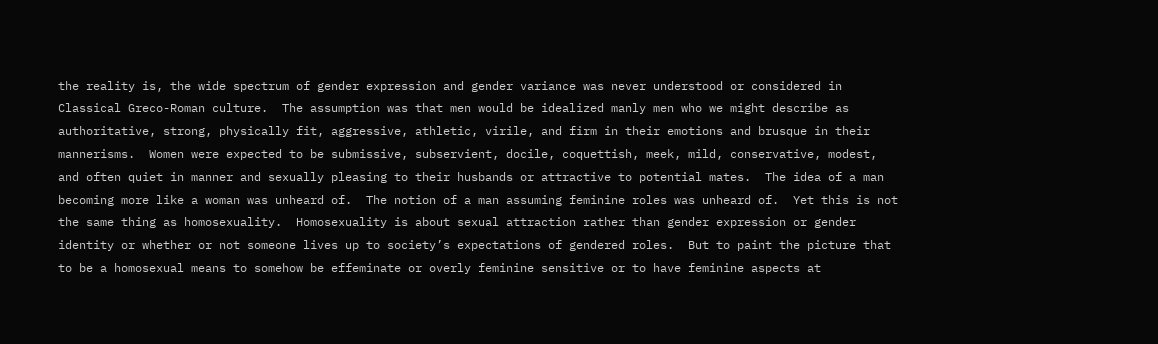the reality is, the wide spectrum of gender expression and gender variance was never understood or considered in Classical Greco-Roman culture.  The assumption was that men would be idealized manly men who we might describe as authoritative, strong, physically fit, aggressive, athletic, virile, and firm in their emotions and brusque in their mannerisms.  Women were expected to be submissive, subservient, docile, coquettish, meek, mild, conservative, modest, and often quiet in manner and sexually pleasing to their husbands or attractive to potential mates.  The idea of a man becoming more like a woman was unheard of.  The notion of a man assuming feminine roles was unheard of.  Yet this is not the same thing as homosexuality.  Homosexuality is about sexual attraction rather than gender expression or gender identity or whether or not someone lives up to society’s expectations of gendered roles.  But to paint the picture that to be a homosexual means to somehow be effeminate or overly feminine sensitive or to have feminine aspects at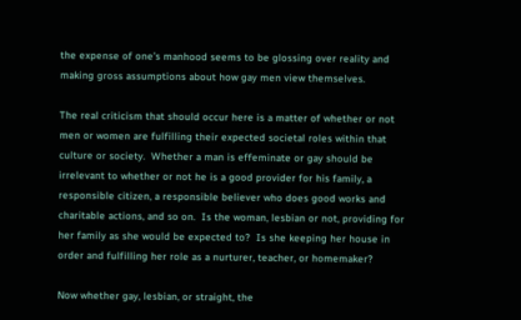the expense of one’s manhood seems to be glossing over reality and making gross assumptions about how gay men view themselves.

The real criticism that should occur here is a matter of whether or not men or women are fulfilling their expected societal roles within that culture or society.  Whether a man is effeminate or gay should be irrelevant to whether or not he is a good provider for his family, a responsible citizen, a responsible believer who does good works and charitable actions, and so on.  Is the woman, lesbian or not, providing for her family as she would be expected to?  Is she keeping her house in order and fulfilling her role as a nurturer, teacher, or homemaker?

Now whether gay, lesbian, or straight, the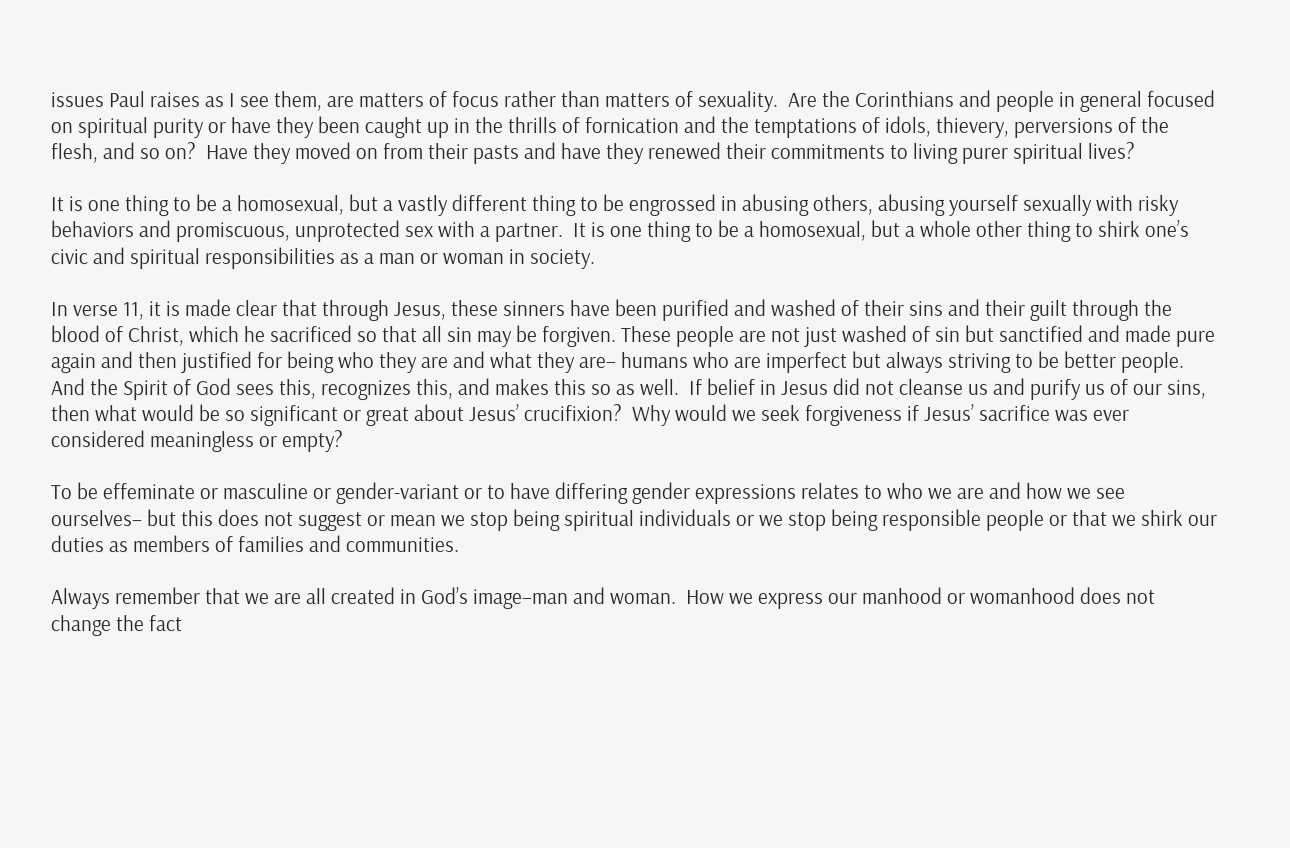issues Paul raises as I see them, are matters of focus rather than matters of sexuality.  Are the Corinthians and people in general focused on spiritual purity or have they been caught up in the thrills of fornication and the temptations of idols, thievery, perversions of the flesh, and so on?  Have they moved on from their pasts and have they renewed their commitments to living purer spiritual lives?

It is one thing to be a homosexual, but a vastly different thing to be engrossed in abusing others, abusing yourself sexually with risky behaviors and promiscuous, unprotected sex with a partner.  It is one thing to be a homosexual, but a whole other thing to shirk one’s civic and spiritual responsibilities as a man or woman in society.

In verse 11, it is made clear that through Jesus, these sinners have been purified and washed of their sins and their guilt through the blood of Christ, which he sacrificed so that all sin may be forgiven. These people are not just washed of sin but sanctified and made pure again and then justified for being who they are and what they are– humans who are imperfect but always striving to be better people.  And the Spirit of God sees this, recognizes this, and makes this so as well.  If belief in Jesus did not cleanse us and purify us of our sins, then what would be so significant or great about Jesus’ crucifixion?  Why would we seek forgiveness if Jesus’ sacrifice was ever considered meaningless or empty?

To be effeminate or masculine or gender-variant or to have differing gender expressions relates to who we are and how we see ourselves– but this does not suggest or mean we stop being spiritual individuals or we stop being responsible people or that we shirk our duties as members of families and communities.

Always remember that we are all created in God’s image–man and woman.  How we express our manhood or womanhood does not change the fact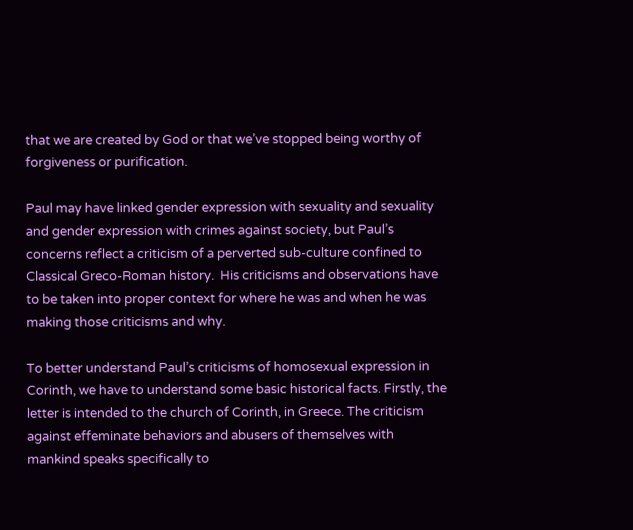that we are created by God or that we’ve stopped being worthy of forgiveness or purification.

Paul may have linked gender expression with sexuality and sexuality and gender expression with crimes against society, but Paul’s concerns reflect a criticism of a perverted sub-culture confined to Classical Greco-Roman history.  His criticisms and observations have to be taken into proper context for where he was and when he was making those criticisms and why.

To better understand Paul’s criticisms of homosexual expression in Corinth, we have to understand some basic historical facts. Firstly, the letter is intended to the church of Corinth, in Greece. The criticism against effeminate behaviors and abusers of themselves with mankind speaks specifically to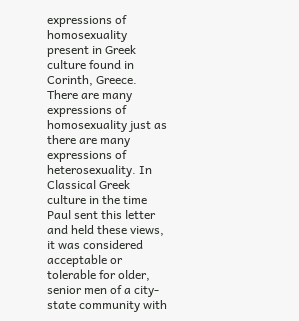expressions of homosexuality present in Greek culture found in Corinth, Greece. There are many expressions of homosexuality just as there are many expressions of heterosexuality. In Classical Greek culture in the time Paul sent this letter and held these views, it was considered acceptable or tolerable for older, senior men of a city-state community with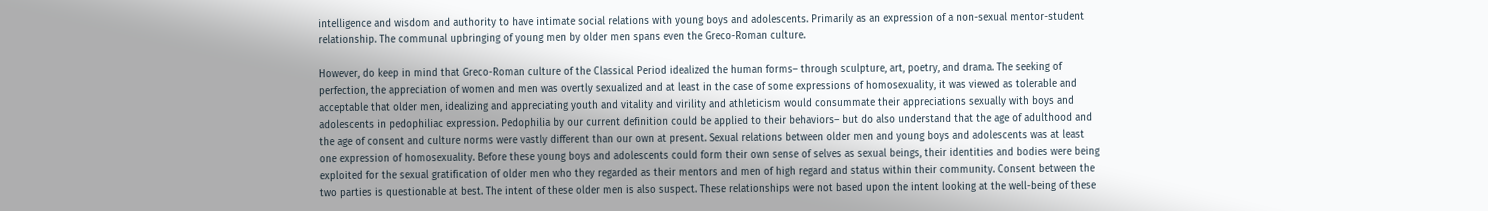intelligence and wisdom and authority to have intimate social relations with young boys and adolescents. Primarily as an expression of a non-sexual mentor-student relationship. The communal upbringing of young men by older men spans even the Greco-Roman culture.

However, do keep in mind that Greco-Roman culture of the Classical Period idealized the human forms– through sculpture, art, poetry, and drama. The seeking of perfection, the appreciation of women and men was overtly sexualized and at least in the case of some expressions of homosexuality, it was viewed as tolerable and acceptable that older men, idealizing and appreciating youth and vitality and virility and athleticism would consummate their appreciations sexually with boys and adolescents in pedophiliac expression. Pedophilia by our current definition could be applied to their behaviors– but do also understand that the age of adulthood and the age of consent and culture norms were vastly different than our own at present. Sexual relations between older men and young boys and adolescents was at least one expression of homosexuality. Before these young boys and adolescents could form their own sense of selves as sexual beings, their identities and bodies were being exploited for the sexual gratification of older men who they regarded as their mentors and men of high regard and status within their community. Consent between the two parties is questionable at best. The intent of these older men is also suspect. These relationships were not based upon the intent looking at the well-being of these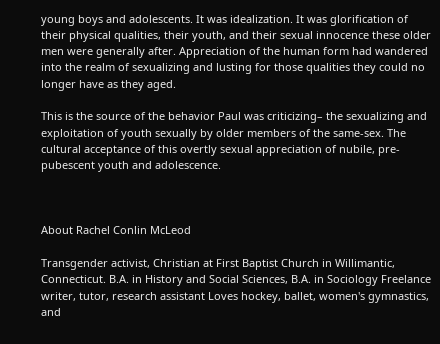young boys and adolescents. It was idealization. It was glorification of their physical qualities, their youth, and their sexual innocence these older men were generally after. Appreciation of the human form had wandered into the realm of sexualizing and lusting for those qualities they could no longer have as they aged.

This is the source of the behavior Paul was criticizing– the sexualizing and exploitation of youth sexually by older members of the same-sex. The cultural acceptance of this overtly sexual appreciation of nubile, pre-pubescent youth and adolescence.



About Rachel Conlin McLeod

Transgender activist, Christian at First Baptist Church in Willimantic, Connecticut. B.A. in History and Social Sciences, B.A. in Sociology Freelance writer, tutor, research assistant Loves hockey, ballet, women's gymnastics, and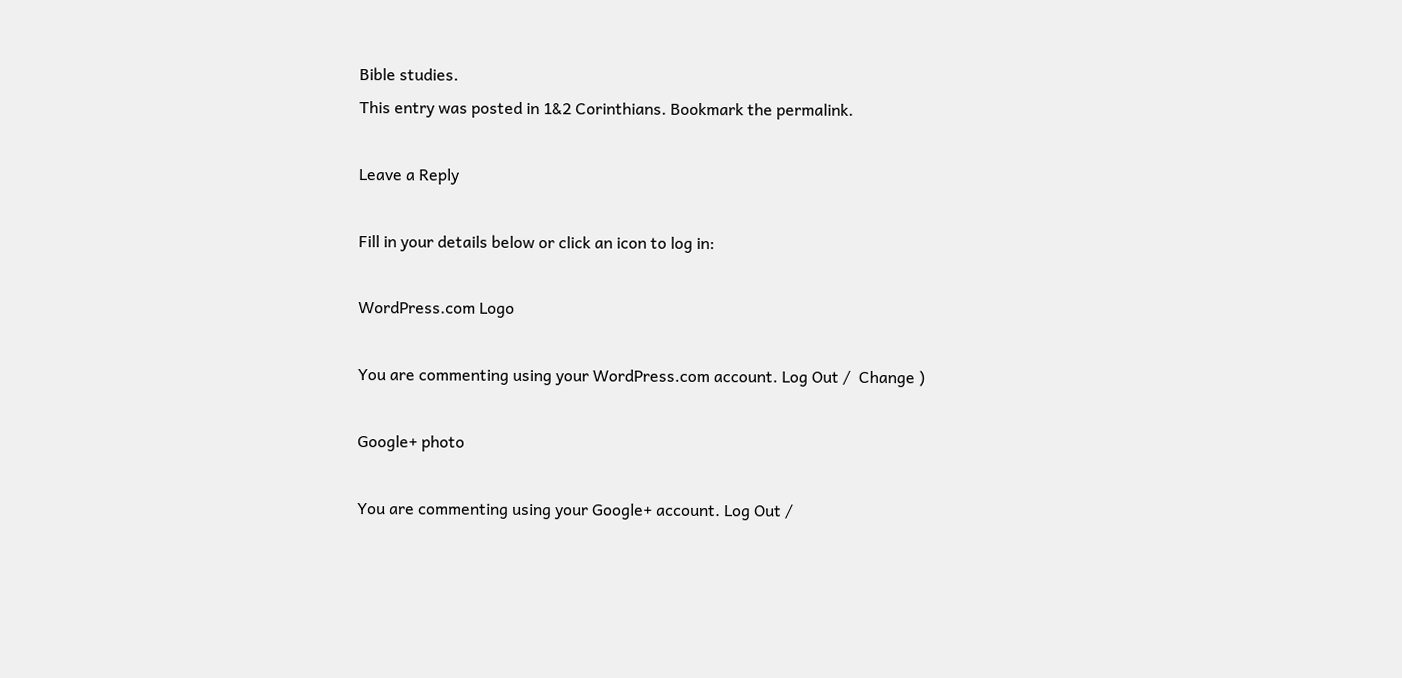Bible studies.
This entry was posted in 1&2 Corinthians. Bookmark the permalink.

Leave a Reply

Fill in your details below or click an icon to log in:

WordPress.com Logo

You are commenting using your WordPress.com account. Log Out /  Change )

Google+ photo

You are commenting using your Google+ account. Log Out /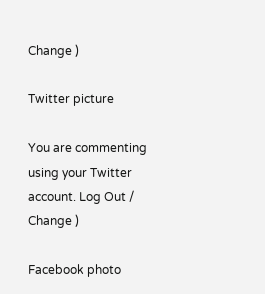Change )

Twitter picture

You are commenting using your Twitter account. Log Out /  Change )

Facebook photo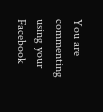You are commenting using your Facebook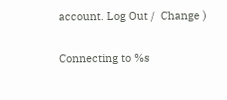account. Log Out /  Change )


Connecting to %s